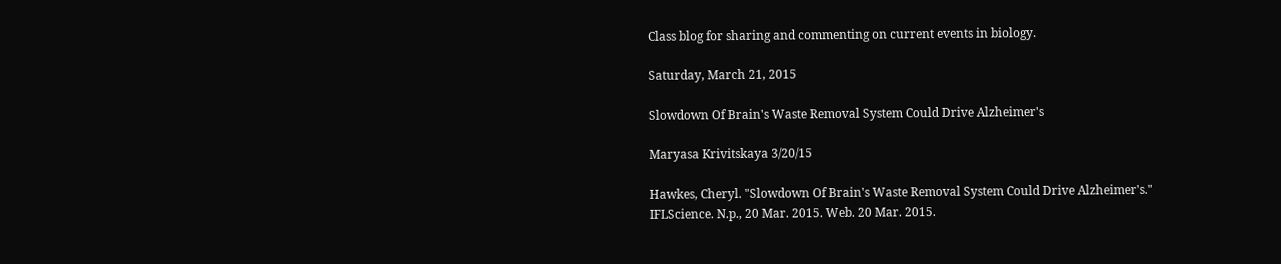Class blog for sharing and commenting on current events in biology.

Saturday, March 21, 2015

Slowdown Of Brain's Waste Removal System Could Drive Alzheimer's

Maryasa Krivitskaya 3/20/15

Hawkes, Cheryl. "Slowdown Of Brain's Waste Removal System Could Drive Alzheimer's."
IFLScience. N.p., 20 Mar. 2015. Web. 20 Mar. 2015.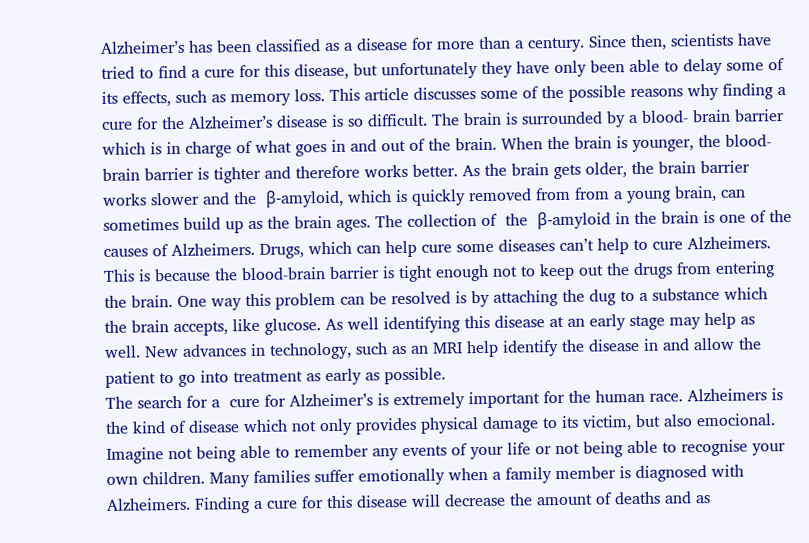Alzheimer’s has been classified as a disease for more than a century. Since then, scientists have tried to find a cure for this disease, but unfortunately they have only been able to delay some of its effects, such as memory loss. This article discusses some of the possible reasons why finding a cure for the Alzheimer’s disease is so difficult. The brain is surrounded by a blood- brain barrier which is in charge of what goes in and out of the brain. When the brain is younger, the blood-brain barrier is tighter and therefore works better. As the brain gets older, the brain barrier works slower and the  β-amyloid, which is quickly removed from from a young brain, can sometimes build up as the brain ages. The collection of  the  β-amyloid in the brain is one of the causes of Alzheimers. Drugs, which can help cure some diseases can’t help to cure Alzheimers. This is because the blood-brain barrier is tight enough not to keep out the drugs from entering the brain. One way this problem can be resolved is by attaching the dug to a substance which the brain accepts, like glucose. As well identifying this disease at an early stage may help as well. New advances in technology, such as an MRI help identify the disease in and allow the patient to go into treatment as early as possible.
The search for a  cure for Alzheimer’s is extremely important for the human race. Alzheimers is the kind of disease which not only provides physical damage to its victim, but also emocional. Imagine not being able to remember any events of your life or not being able to recognise your own children. Many families suffer emotionally when a family member is diagnosed with Alzheimers. Finding a cure for this disease will decrease the amount of deaths and as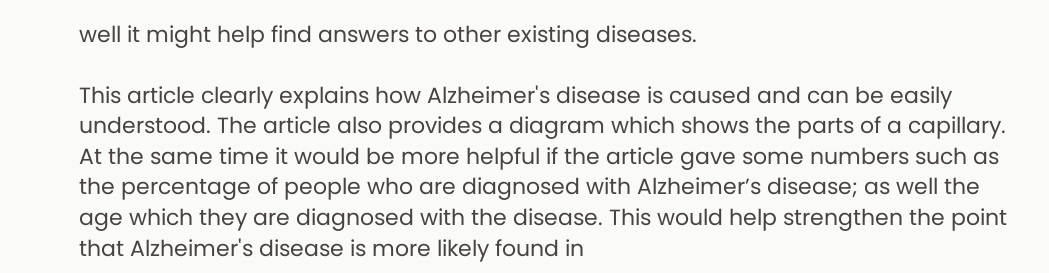well it might help find answers to other existing diseases.

This article clearly explains how Alzheimer's disease is caused and can be easily understood. The article also provides a diagram which shows the parts of a capillary. At the same time it would be more helpful if the article gave some numbers such as the percentage of people who are diagnosed with Alzheimer’s disease; as well the age which they are diagnosed with the disease. This would help strengthen the point that Alzheimer's disease is more likely found in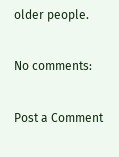older people.

No comments:

Post a Comment